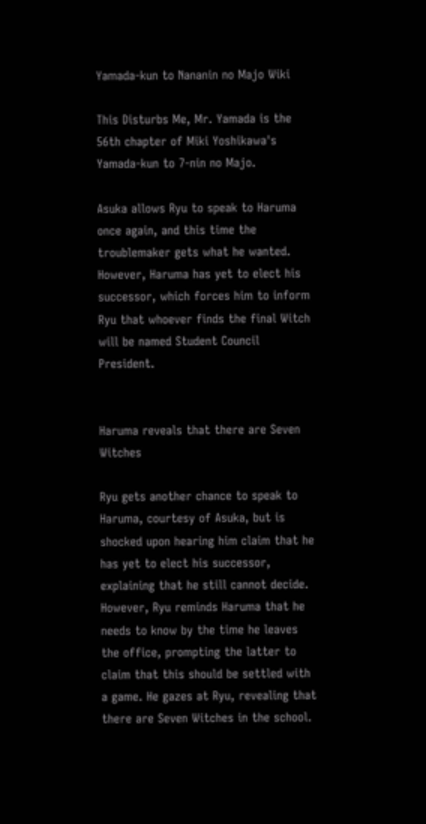Yamada-kun to Nananin no Majo Wiki

This Disturbs Me, Mr. Yamada is the 56th chapter of Miki Yoshikawa's Yamada-kun to 7-nin no Majo.

Asuka allows Ryu to speak to Haruma once again, and this time the troublemaker gets what he wanted. However, Haruma has yet to elect his successor, which forces him to inform Ryu that whoever finds the final Witch will be named Student Council President.


Haruma reveals that there are Seven Witches

Ryu gets another chance to speak to Haruma, courtesy of Asuka, but is shocked upon hearing him claim that he has yet to elect his successor, explaining that he still cannot decide. However, Ryu reminds Haruma that he needs to know by the time he leaves the office, prompting the latter to claim that this should be settled with a game. He gazes at Ryu, revealing that there are Seven Witches in the school.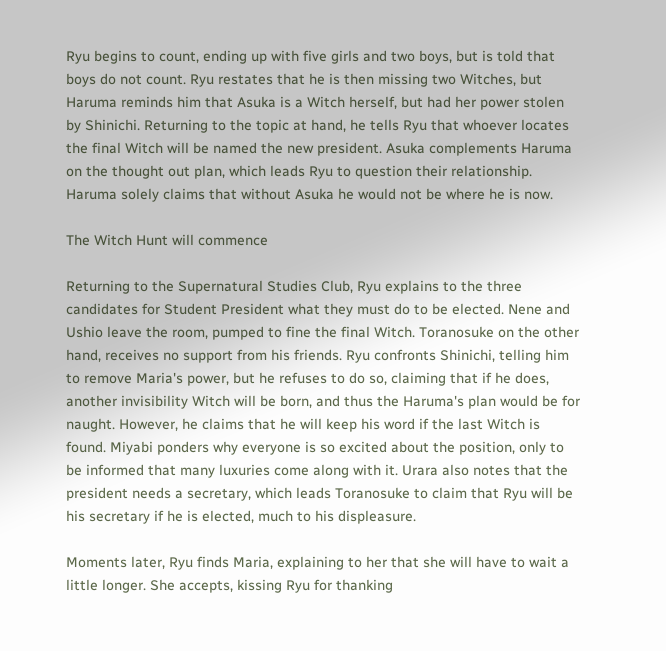Ryu begins to count, ending up with five girls and two boys, but is told that boys do not count. Ryu restates that he is then missing two Witches, but Haruma reminds him that Asuka is a Witch herself, but had her power stolen by Shinichi. Returning to the topic at hand, he tells Ryu that whoever locates the final Witch will be named the new president. Asuka complements Haruma on the thought out plan, which leads Ryu to question their relationship. Haruma solely claims that without Asuka he would not be where he is now.

The Witch Hunt will commence

Returning to the Supernatural Studies Club, Ryu explains to the three candidates for Student President what they must do to be elected. Nene and Ushio leave the room, pumped to fine the final Witch. Toranosuke on the other hand, receives no support from his friends. Ryu confronts Shinichi, telling him to remove Maria's power, but he refuses to do so, claiming that if he does, another invisibility Witch will be born, and thus the Haruma's plan would be for naught. However, he claims that he will keep his word if the last Witch is found. Miyabi ponders why everyone is so excited about the position, only to be informed that many luxuries come along with it. Urara also notes that the president needs a secretary, which leads Toranosuke to claim that Ryu will be his secretary if he is elected, much to his displeasure.

Moments later, Ryu finds Maria, explaining to her that she will have to wait a little longer. She accepts, kissing Ryu for thanking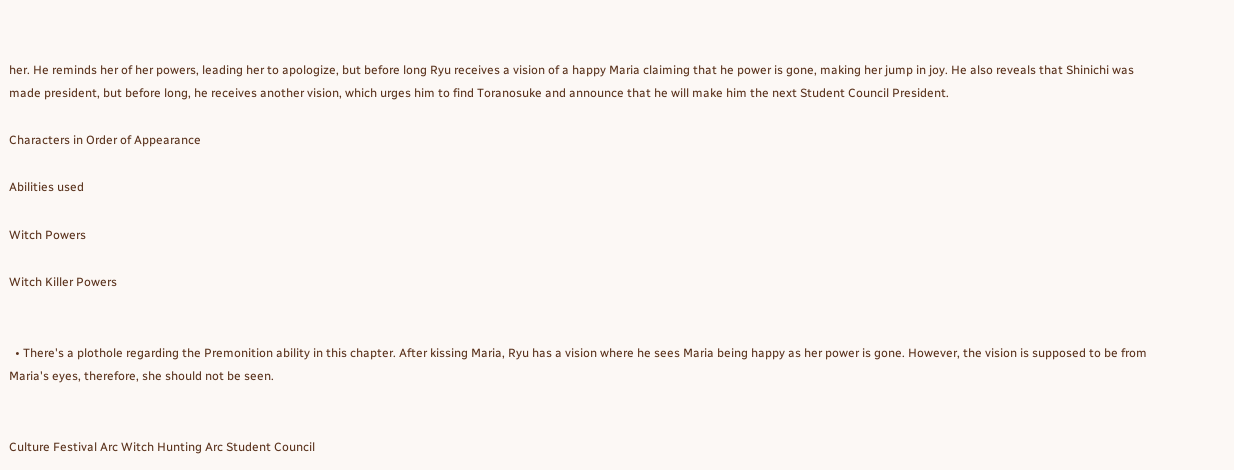her. He reminds her of her powers, leading her to apologize, but before long Ryu receives a vision of a happy Maria claiming that he power is gone, making her jump in joy. He also reveals that Shinichi was made president, but before long, he receives another vision, which urges him to find Toranosuke and announce that he will make him the next Student Council President.

Characters in Order of Appearance

Abilities used

Witch Powers

Witch Killer Powers


  • There's a plothole regarding the Premonition ability in this chapter. After kissing Maria, Ryu has a vision where he sees Maria being happy as her power is gone. However, the vision is supposed to be from Maria's eyes, therefore, she should not be seen.


Culture Festival Arc Witch Hunting Arc Student Council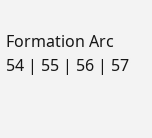Formation Arc
54 | 55 | 56 | 57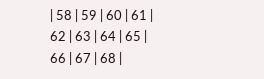| 58 | 59 | 60 | 61 | 62 | 63 | 64 | 65 | 66 | 67 | 68 |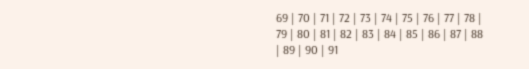69 | 70 | 71 | 72 | 73 | 74 | 75 | 76 | 77 | 78 | 79 | 80 | 81 | 82 | 83 | 84 | 85 | 86 | 87 | 88 | 89 | 90 | 91